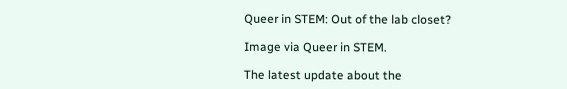Queer in STEM: Out of the lab closet?

Image via Queer in STEM.

The latest update about the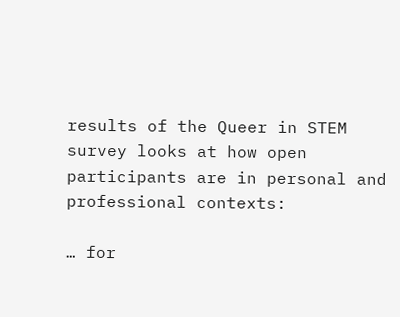results of the Queer in STEM survey looks at how open participants are in personal and professional contexts:

… for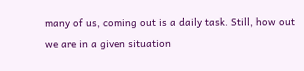many of us, coming out is a daily task. Still, how out we are in a given situation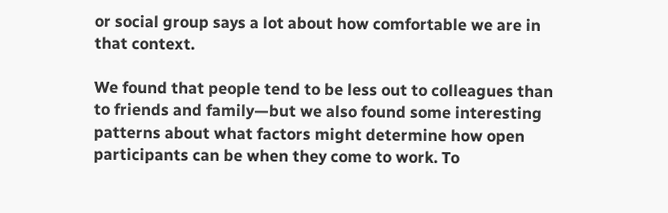or social group says a lot about how comfortable we are in that context.

We found that people tend to be less out to colleagues than to friends and family—but we also found some interesting patterns about what factors might determine how open participants can be when they come to work. To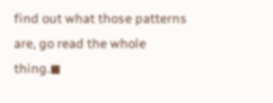find out what those patterns are, go read the whole thing.◼